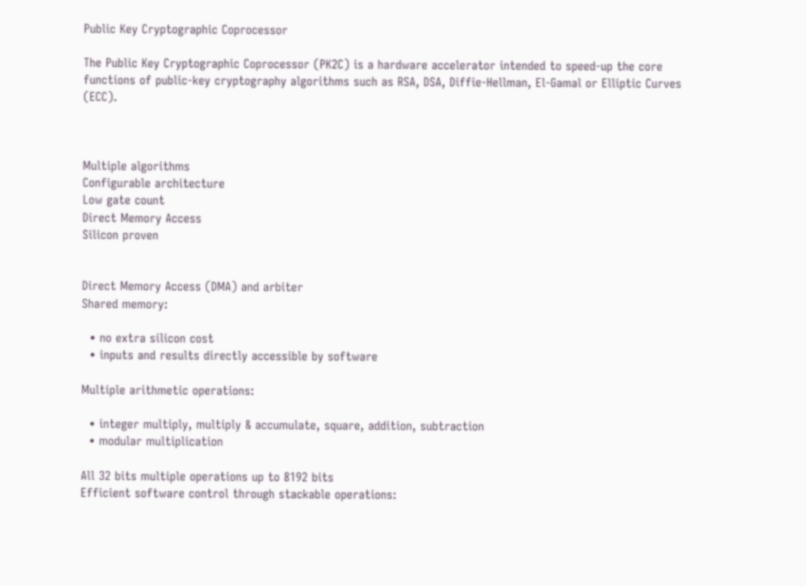Public Key Cryptographic Coprocessor

The Public Key Cryptographic Coprocessor (PK2C) is a hardware accelerator intended to speed-up the core functions of public-key cryptography algorithms such as RSA, DSA, Diffie-Hellman, El-Gamal or Elliptic Curves (ECC).



Multiple algorithms
Configurable architecture
Low gate count
Direct Memory Access
Silicon proven


Direct Memory Access (DMA) and arbiter
Shared memory:

  • no extra silicon cost
  • inputs and results directly accessible by software

Multiple arithmetic operations:

  • integer multiply, multiply & accumulate, square, addition, subtraction
  • modular multiplication

All 32 bits multiple operations up to 8192 bits
Efficient software control through stackable operations: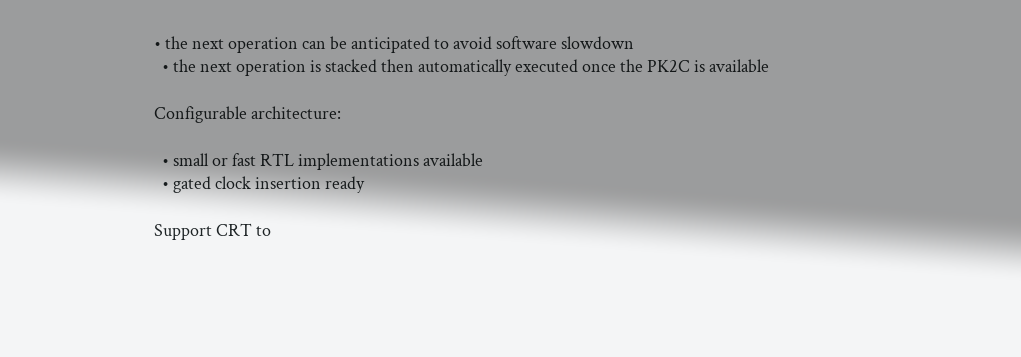• the next operation can be anticipated to avoid software slowdown
  • the next operation is stacked then automatically executed once the PK2C is available

Configurable architecture:

  • small or fast RTL implementations available
  • gated clock insertion ready

Support CRT to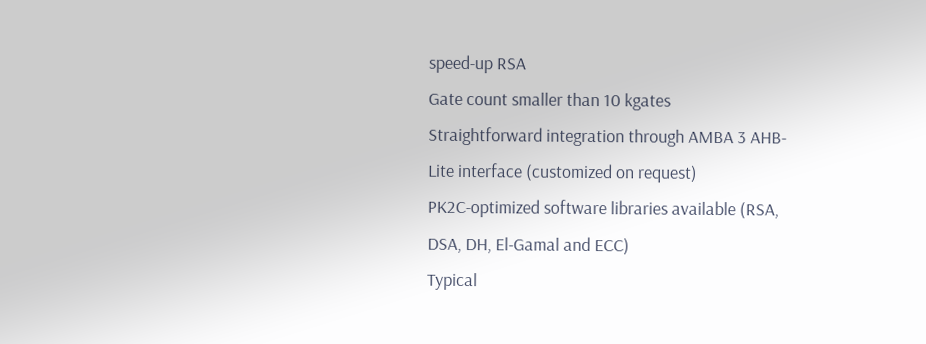speed-up RSA
Gate count smaller than 10 kgates
Straightforward integration through AMBA 3 AHB-Lite interface (customized on request)
PK2C-optimized software libraries available (RSA, DSA, DH, El-Gamal and ECC)
Typical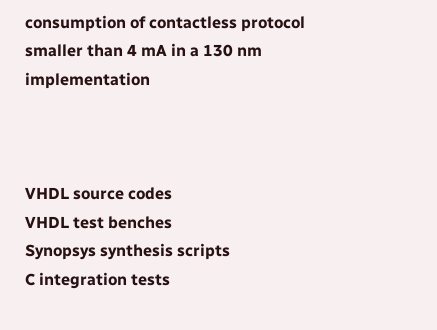consumption of contactless protocol smaller than 4 mA in a 130 nm implementation



VHDL source codes
VHDL test benches
Synopsys synthesis scripts
C integration tests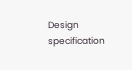Design specification